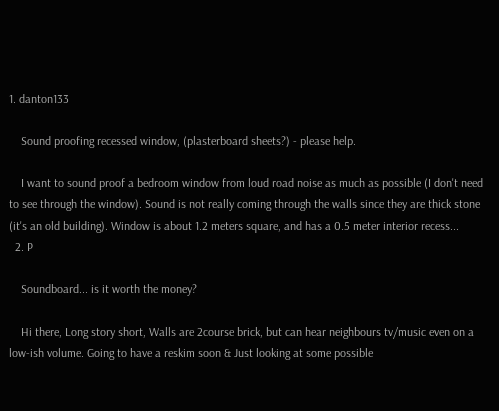1. danton133

    Sound proofing recessed window, (plasterboard sheets?) - please help.

    I want to sound proof a bedroom window from loud road noise as much as possible (I don't need to see through the window). Sound is not really coming through the walls since they are thick stone (it's an old building). Window is about 1.2 meters square, and has a 0.5 meter interior recess...
  2. P

    Soundboard... is it worth the money?

    Hi there, Long story short, Walls are 2course brick, but can hear neighbours tv/music even on a low-ish volume. Going to have a reskim soon & Just looking at some possible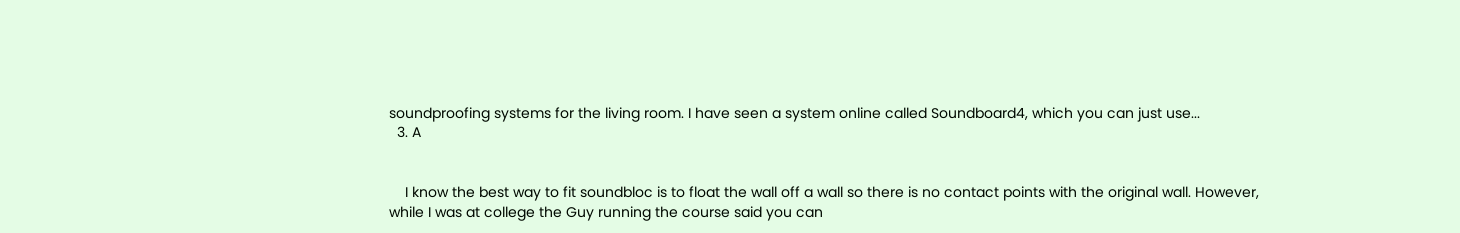soundproofing systems for the living room. I have seen a system online called Soundboard4, which you can just use...
  3. A


    I know the best way to fit soundbloc is to float the wall off a wall so there is no contact points with the original wall. However, while I was at college the Guy running the course said you can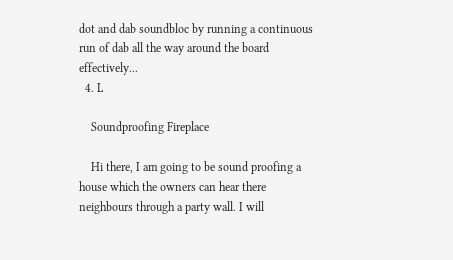dot and dab soundbloc by running a continuous run of dab all the way around the board effectively...
  4. L

    Soundproofing Fireplace

    Hi there, I am going to be sound proofing a house which the owners can hear there neighbours through a party wall. I will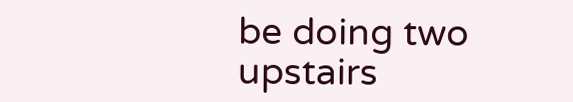be doing two upstairs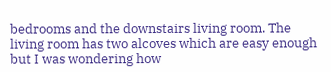bedrooms and the downstairs living room. The living room has two alcoves which are easy enough but I was wondering how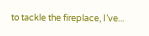to tackle the fireplace, I’ve...